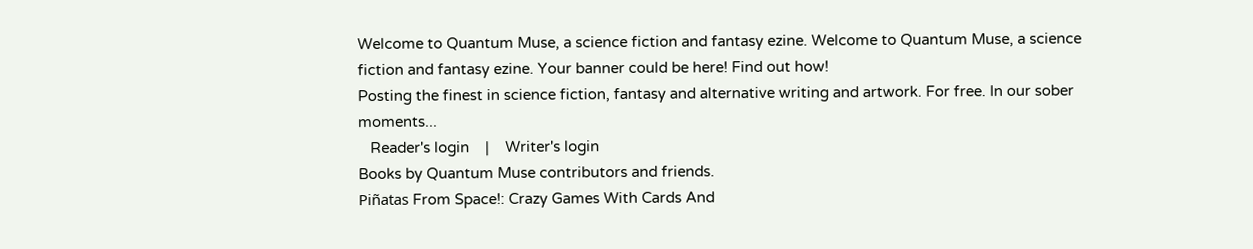Welcome to Quantum Muse, a science fiction and fantasy ezine. Welcome to Quantum Muse, a science fiction and fantasy ezine. Your banner could be here! Find out how!
Posting the finest in science fiction, fantasy and alternative writing and artwork. For free. In our sober moments...
   Reader's login    |    Writer's login
Books by Quantum Muse contributors and friends.
Piñatas From Space!: Crazy Games With Cards And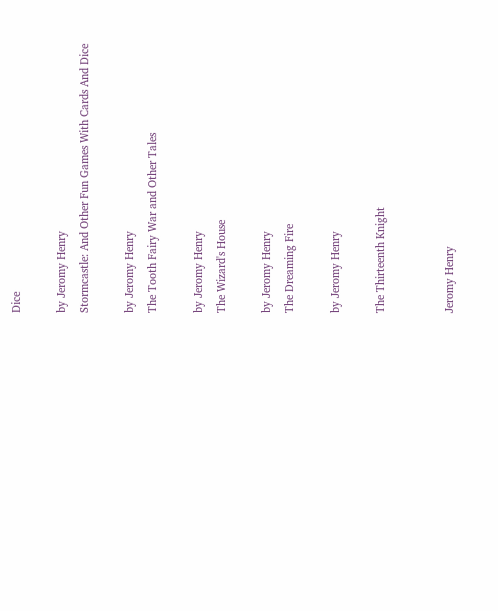Dice

by Jeromy Henry
Stormcastle: And Other Fun Games With Cards And Dice

by Jeromy Henry
The Tooth Fairy War and Other Tales

by Jeromy Henry
The Wizard's House

by Jeromy Henry
The Dreaming Fire

by Jeromy Henry

The Thirteenth Knight


Jeromy Henry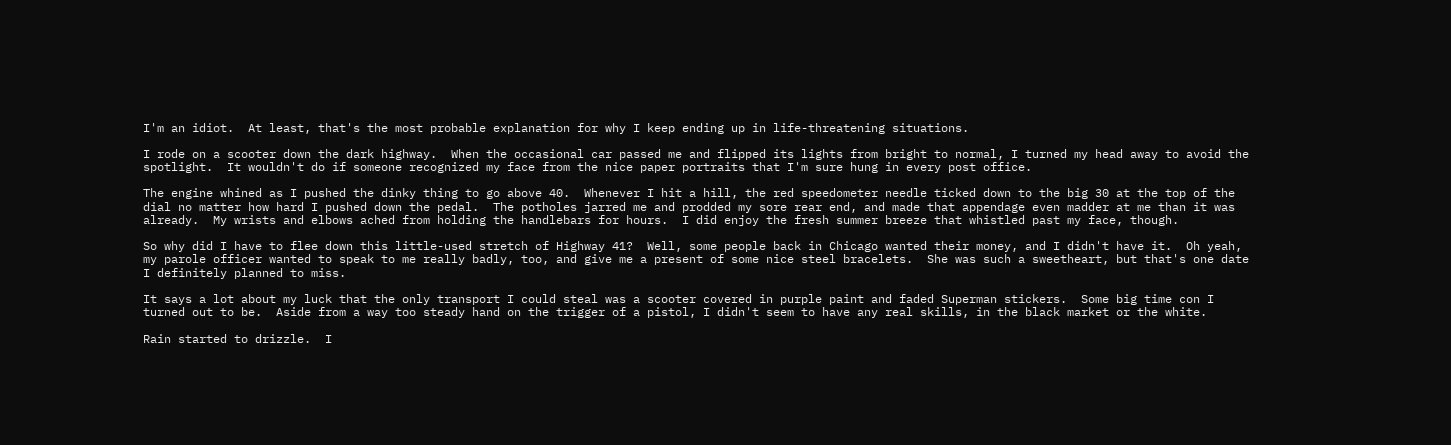I'm an idiot.  At least, that's the most probable explanation for why I keep ending up in life-threatening situations.

I rode on a scooter down the dark highway.  When the occasional car passed me and flipped its lights from bright to normal, I turned my head away to avoid the spotlight.  It wouldn't do if someone recognized my face from the nice paper portraits that I'm sure hung in every post office.

The engine whined as I pushed the dinky thing to go above 40.  Whenever I hit a hill, the red speedometer needle ticked down to the big 30 at the top of the dial no matter how hard I pushed down the pedal.  The potholes jarred me and prodded my sore rear end, and made that appendage even madder at me than it was already.  My wrists and elbows ached from holding the handlebars for hours.  I did enjoy the fresh summer breeze that whistled past my face, though.

So why did I have to flee down this little-used stretch of Highway 41?  Well, some people back in Chicago wanted their money, and I didn't have it.  Oh yeah, my parole officer wanted to speak to me really badly, too, and give me a present of some nice steel bracelets.  She was such a sweetheart, but that's one date I definitely planned to miss.

It says a lot about my luck that the only transport I could steal was a scooter covered in purple paint and faded Superman stickers.  Some big time con I turned out to be.  Aside from a way too steady hand on the trigger of a pistol, I didn't seem to have any real skills, in the black market or the white.

Rain started to drizzle.  I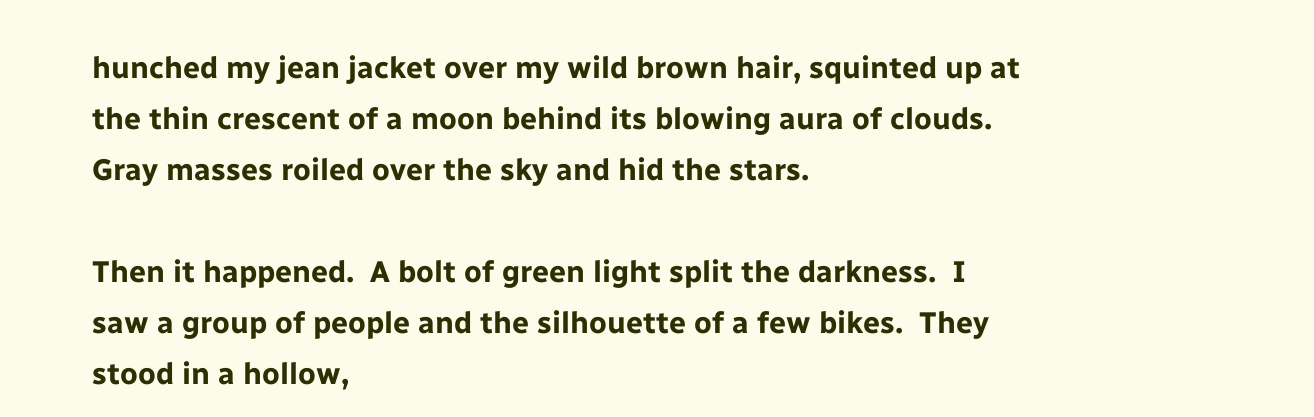hunched my jean jacket over my wild brown hair, squinted up at the thin crescent of a moon behind its blowing aura of clouds.  Gray masses roiled over the sky and hid the stars.

Then it happened.  A bolt of green light split the darkness.  I saw a group of people and the silhouette of a few bikes.  They stood in a hollow,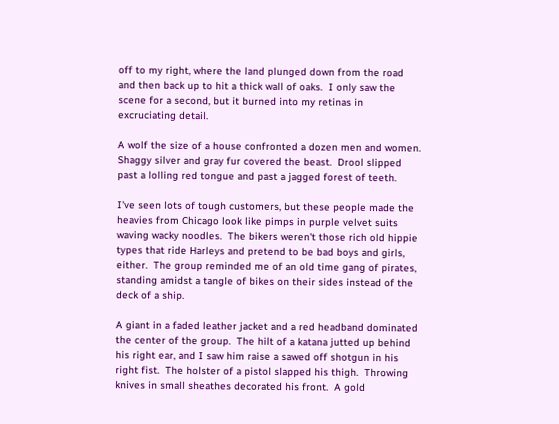off to my right, where the land plunged down from the road and then back up to hit a thick wall of oaks.  I only saw the scene for a second, but it burned into my retinas in excruciating detail.

A wolf the size of a house confronted a dozen men and women.  Shaggy silver and gray fur covered the beast.  Drool slipped past a lolling red tongue and past a jagged forest of teeth.

I've seen lots of tough customers, but these people made the heavies from Chicago look like pimps in purple velvet suits waving wacky noodles.  The bikers weren't those rich old hippie types that ride Harleys and pretend to be bad boys and girls, either.  The group reminded me of an old time gang of pirates, standing amidst a tangle of bikes on their sides instead of the deck of a ship.

A giant in a faded leather jacket and a red headband dominated the center of the group.  The hilt of a katana jutted up behind his right ear, and I saw him raise a sawed off shotgun in his right fist.  The holster of a pistol slapped his thigh.  Throwing knives in small sheathes decorated his front.  A gold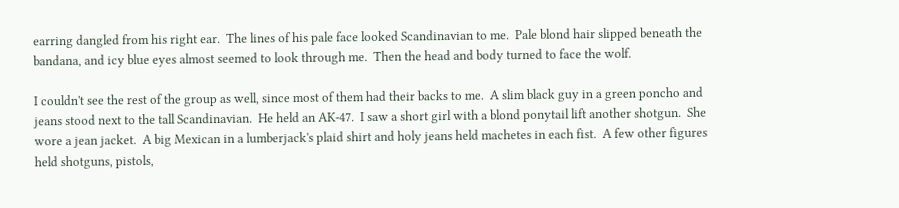earring dangled from his right ear.  The lines of his pale face looked Scandinavian to me.  Pale blond hair slipped beneath the bandana, and icy blue eyes almost seemed to look through me.  Then the head and body turned to face the wolf.

I couldn't see the rest of the group as well, since most of them had their backs to me.  A slim black guy in a green poncho and jeans stood next to the tall Scandinavian.  He held an AK-47.  I saw a short girl with a blond ponytail lift another shotgun.  She wore a jean jacket.  A big Mexican in a lumberjack's plaid shirt and holy jeans held machetes in each fist.  A few other figures held shotguns, pistols,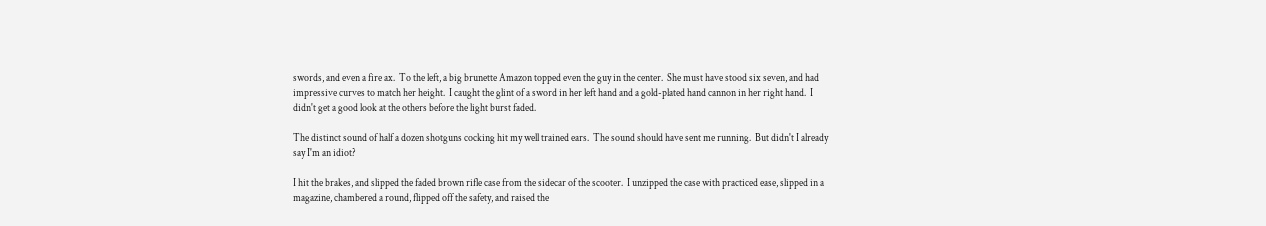swords, and even a fire ax.  To the left, a big brunette Amazon topped even the guy in the center.  She must have stood six seven, and had impressive curves to match her height.  I caught the glint of a sword in her left hand and a gold-plated hand cannon in her right hand.  I didn't get a good look at the others before the light burst faded.

The distinct sound of half a dozen shotguns cocking hit my well trained ears.  The sound should have sent me running.  But didn't I already say I'm an idiot?

I hit the brakes, and slipped the faded brown rifle case from the sidecar of the scooter.  I unzipped the case with practiced ease, slipped in a magazine, chambered a round, flipped off the safety, and raised the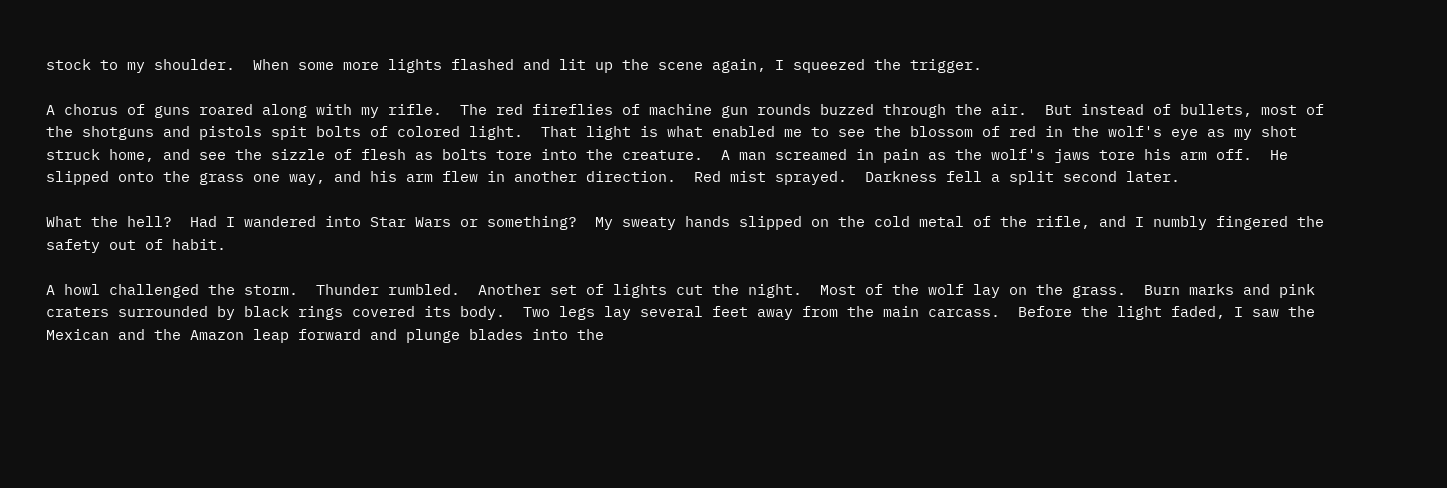stock to my shoulder.  When some more lights flashed and lit up the scene again, I squeezed the trigger.

A chorus of guns roared along with my rifle.  The red fireflies of machine gun rounds buzzed through the air.  But instead of bullets, most of the shotguns and pistols spit bolts of colored light.  That light is what enabled me to see the blossom of red in the wolf's eye as my shot struck home, and see the sizzle of flesh as bolts tore into the creature.  A man screamed in pain as the wolf's jaws tore his arm off.  He slipped onto the grass one way, and his arm flew in another direction.  Red mist sprayed.  Darkness fell a split second later.

What the hell?  Had I wandered into Star Wars or something?  My sweaty hands slipped on the cold metal of the rifle, and I numbly fingered the safety out of habit.

A howl challenged the storm.  Thunder rumbled.  Another set of lights cut the night.  Most of the wolf lay on the grass.  Burn marks and pink craters surrounded by black rings covered its body.  Two legs lay several feet away from the main carcass.  Before the light faded, I saw the Mexican and the Amazon leap forward and plunge blades into the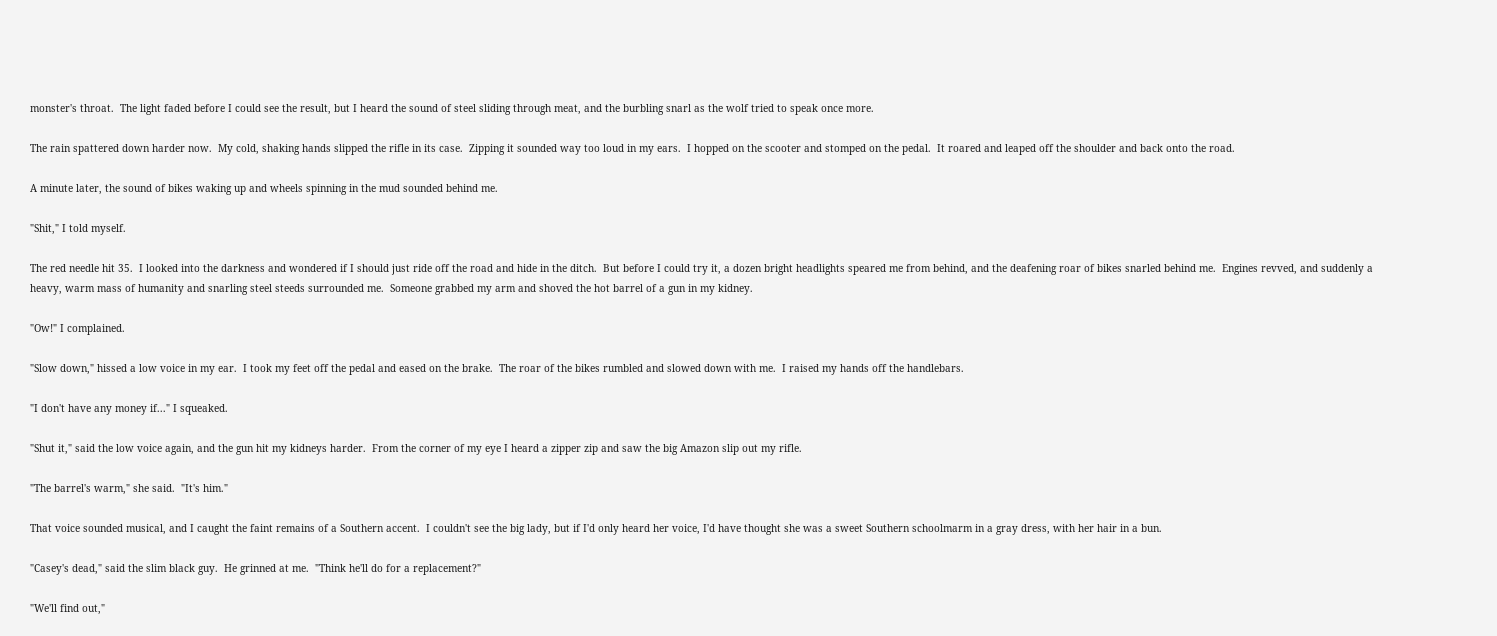monster's throat.  The light faded before I could see the result, but I heard the sound of steel sliding through meat, and the burbling snarl as the wolf tried to speak once more.

The rain spattered down harder now.  My cold, shaking hands slipped the rifle in its case.  Zipping it sounded way too loud in my ears.  I hopped on the scooter and stomped on the pedal.  It roared and leaped off the shoulder and back onto the road.

A minute later, the sound of bikes waking up and wheels spinning in the mud sounded behind me.

"Shit," I told myself.

The red needle hit 35.  I looked into the darkness and wondered if I should just ride off the road and hide in the ditch.  But before I could try it, a dozen bright headlights speared me from behind, and the deafening roar of bikes snarled behind me.  Engines revved, and suddenly a heavy, warm mass of humanity and snarling steel steeds surrounded me.  Someone grabbed my arm and shoved the hot barrel of a gun in my kidney.

"Ow!" I complained.

"Slow down," hissed a low voice in my ear.  I took my feet off the pedal and eased on the brake.  The roar of the bikes rumbled and slowed down with me.  I raised my hands off the handlebars.

"I don't have any money if..." I squeaked.

"Shut it," said the low voice again, and the gun hit my kidneys harder.  From the corner of my eye I heard a zipper zip and saw the big Amazon slip out my rifle.

"The barrel's warm," she said.  "It's him."

That voice sounded musical, and I caught the faint remains of a Southern accent.  I couldn't see the big lady, but if I'd only heard her voice, I'd have thought she was a sweet Southern schoolmarm in a gray dress, with her hair in a bun.

"Casey's dead," said the slim black guy.  He grinned at me.  "Think he'll do for a replacement?"

"We'll find out,"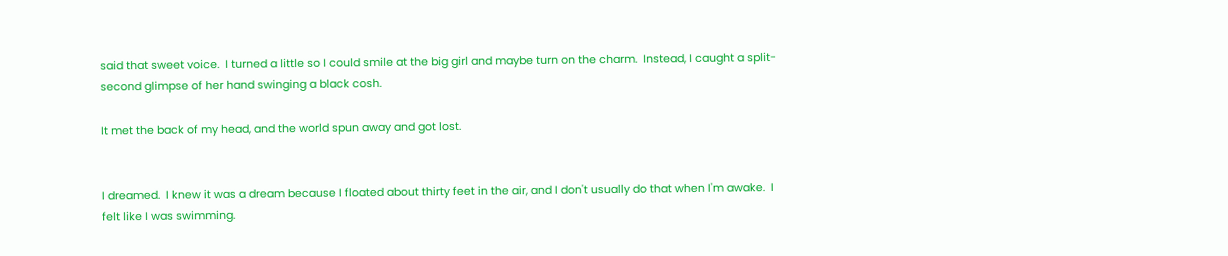said that sweet voice.  I turned a little so I could smile at the big girl and maybe turn on the charm.  Instead, I caught a split-second glimpse of her hand swinging a black cosh.

It met the back of my head, and the world spun away and got lost.


I dreamed.  I knew it was a dream because I floated about thirty feet in the air, and I don't usually do that when I'm awake.  I felt like I was swimming.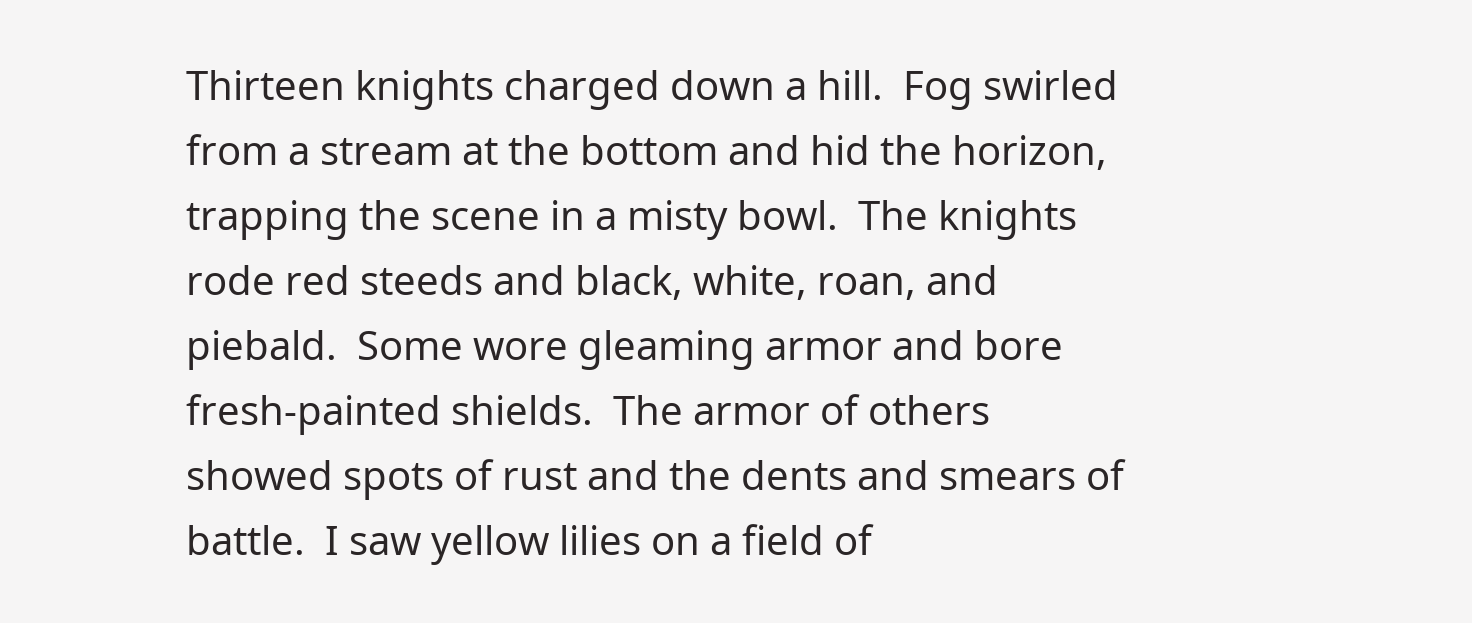Thirteen knights charged down a hill.  Fog swirled from a stream at the bottom and hid the horizon, trapping the scene in a misty bowl.  The knights rode red steeds and black, white, roan, and piebald.  Some wore gleaming armor and bore fresh-painted shields.  The armor of others showed spots of rust and the dents and smears of battle.  I saw yellow lilies on a field of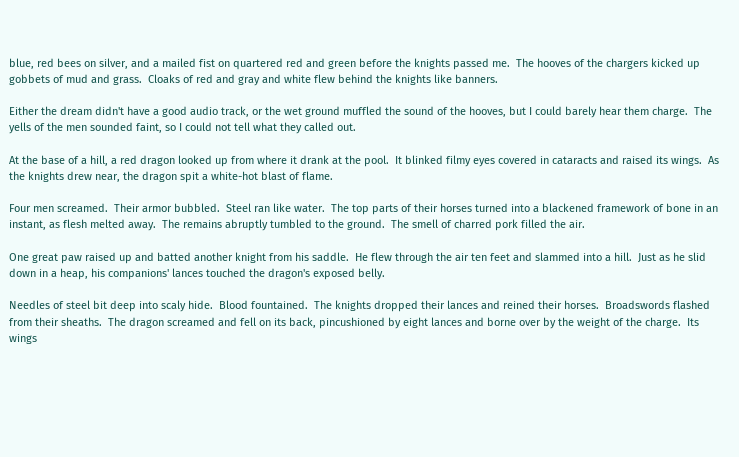blue, red bees on silver, and a mailed fist on quartered red and green before the knights passed me.  The hooves of the chargers kicked up gobbets of mud and grass.  Cloaks of red and gray and white flew behind the knights like banners.

Either the dream didn't have a good audio track, or the wet ground muffled the sound of the hooves, but I could barely hear them charge.  The yells of the men sounded faint, so I could not tell what they called out.

At the base of a hill, a red dragon looked up from where it drank at the pool.  It blinked filmy eyes covered in cataracts and raised its wings.  As the knights drew near, the dragon spit a white-hot blast of flame.

Four men screamed.  Their armor bubbled.  Steel ran like water.  The top parts of their horses turned into a blackened framework of bone in an instant, as flesh melted away.  The remains abruptly tumbled to the ground.  The smell of charred pork filled the air.

One great paw raised up and batted another knight from his saddle.  He flew through the air ten feet and slammed into a hill.  Just as he slid down in a heap, his companions' lances touched the dragon's exposed belly.

Needles of steel bit deep into scaly hide.  Blood fountained.  The knights dropped their lances and reined their horses.  Broadswords flashed from their sheaths.  The dragon screamed and fell on its back, pincushioned by eight lances and borne over by the weight of the charge.  Its wings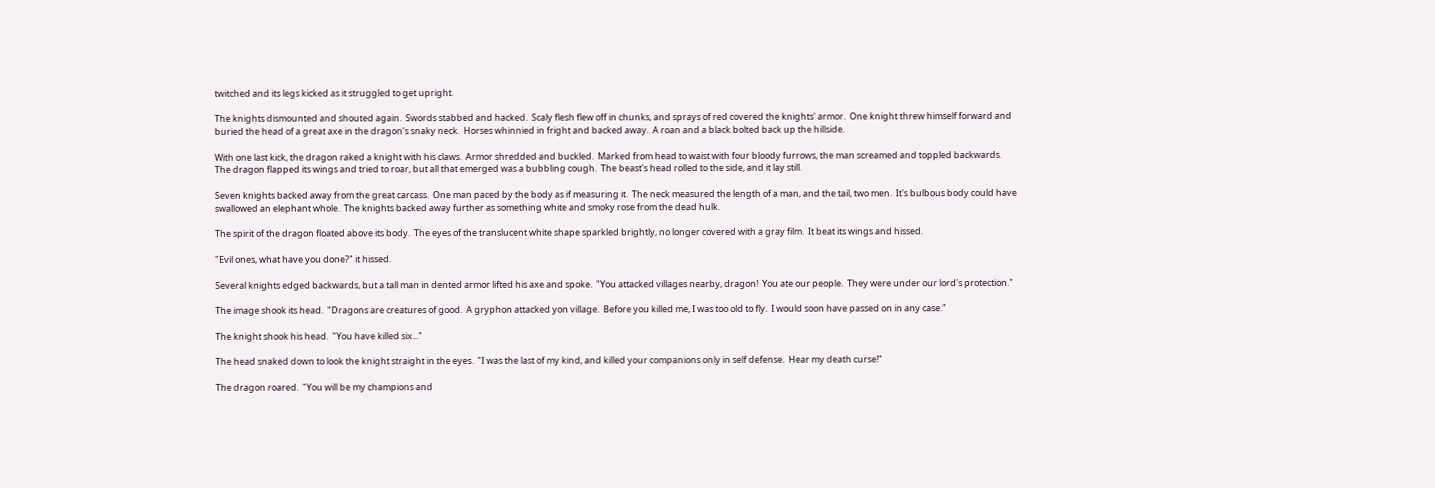twitched and its legs kicked as it struggled to get upright.

The knights dismounted and shouted again.  Swords stabbed and hacked.  Scaly flesh flew off in chunks, and sprays of red covered the knights' armor.  One knight threw himself forward and buried the head of a great axe in the dragon's snaky neck.  Horses whinnied in fright and backed away.  A roan and a black bolted back up the hillside.

With one last kick, the dragon raked a knight with his claws.  Armor shredded and buckled.  Marked from head to waist with four bloody furrows, the man screamed and toppled backwards.  The dragon flapped its wings and tried to roar, but all that emerged was a bubbling cough.  The beast's head rolled to the side, and it lay still.

Seven knights backed away from the great carcass.  One man paced by the body as if measuring it.  The neck measured the length of a man, and the tail, two men.  It's bulbous body could have swallowed an elephant whole.  The knights backed away further as something white and smoky rose from the dead hulk.

The spirit of the dragon floated above its body.  The eyes of the translucent white shape sparkled brightly, no longer covered with a gray film.  It beat its wings and hissed.

"Evil ones, what have you done?" it hissed.

Several knights edged backwards, but a tall man in dented armor lifted his axe and spoke.  "You attacked villages nearby, dragon!  You ate our people.  They were under our lord's protection."

The image shook its head.  "Dragons are creatures of good.  A gryphon attacked yon village.  Before you killed me, I was too old to fly.  I would soon have passed on in any case."

The knight shook his head.  "You have killed six..."

The head snaked down to look the knight straight in the eyes.  "I was the last of my kind, and killed your companions only in self defense.  Hear my death curse!"

The dragon roared.  "You will be my champions and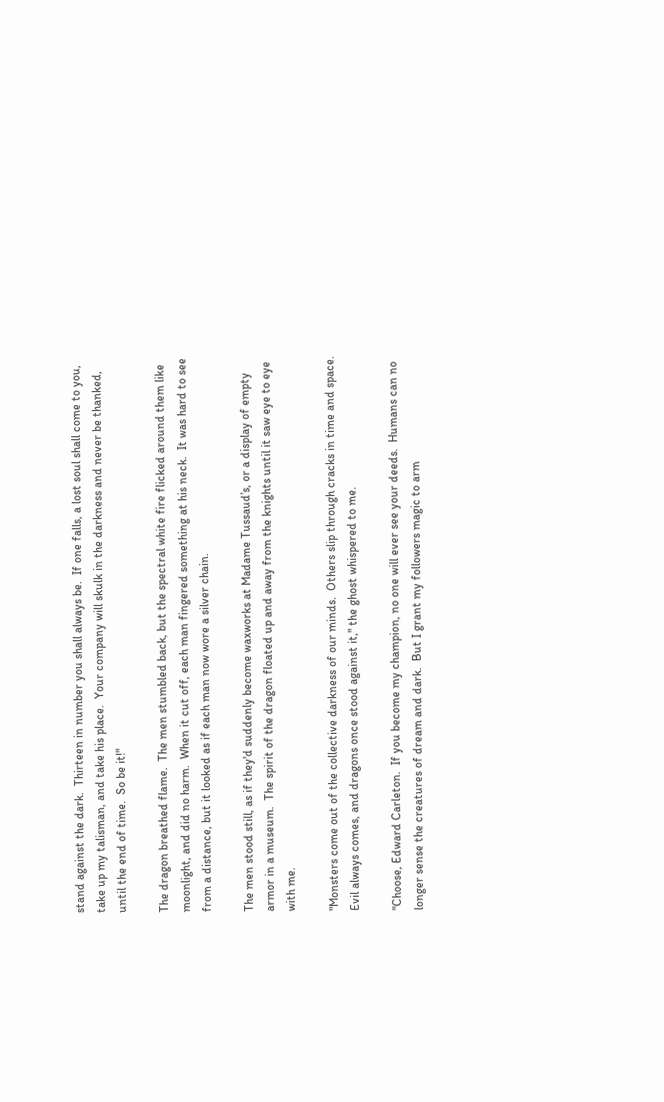stand against the dark.  Thirteen in number you shall always be.  If one falls, a lost soul shall come to you, take up my talisman, and take his place.  Your company will skulk in the darkness and never be thanked, until the end of time.  So be it!"

The dragon breathed flame.  The men stumbled back, but the spectral white fire flicked around them like moonlight, and did no harm.  When it cut off, each man fingered something at his neck.  It was hard to see from a distance, but it looked as if each man now wore a silver chain.

The men stood still, as if they'd suddenly become waxworks at Madame Tussaud’s, or a display of empty armor in a museum.  The spirit of the dragon floated up and away from the knights until it saw eye to eye with me.

"Monsters come out of the collective darkness of our minds.  Others slip through cracks in time and space.  Evil always comes, and dragons once stood against it," the ghost whispered to me.

"Choose, Edward Carleton.  If you become my champion, no one will ever see your deeds.  Humans can no longer sense the creatures of dream and dark.  But I grant my followers magic to arm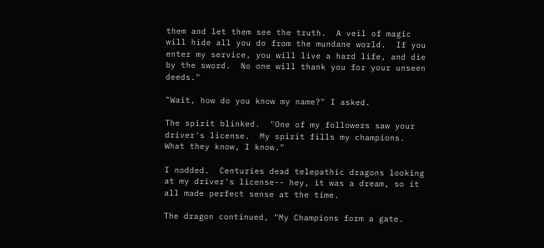them and let them see the truth.  A veil of magic will hide all you do from the mundane world.  If you enter my service, you will live a hard life, and die by the sword.  No one will thank you for your unseen deeds."

"Wait, how do you know my name?" I asked.

The spirit blinked.  "One of my followers saw your driver's license.  My spirit fills my champions.  What they know, I know."

I nodded.  Centuries dead telepathic dragons looking at my driver's license-- hey, it was a dream, so it all made perfect sense at the time.

The dragon continued, "My Champions form a gate.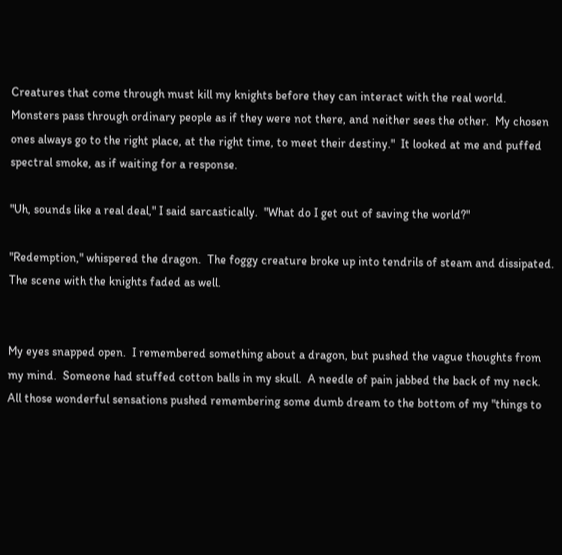Creatures that come through must kill my knights before they can interact with the real world.  Monsters pass through ordinary people as if they were not there, and neither sees the other.  My chosen ones always go to the right place, at the right time, to meet their destiny."  It looked at me and puffed spectral smoke, as if waiting for a response.

"Uh, sounds like a real deal," I said sarcastically.  "What do I get out of saving the world?"

"Redemption," whispered the dragon.  The foggy creature broke up into tendrils of steam and dissipated.  The scene with the knights faded as well.


My eyes snapped open.  I remembered something about a dragon, but pushed the vague thoughts from my mind.  Someone had stuffed cotton balls in my skull.  A needle of pain jabbed the back of my neck.  All those wonderful sensations pushed remembering some dumb dream to the bottom of my "things to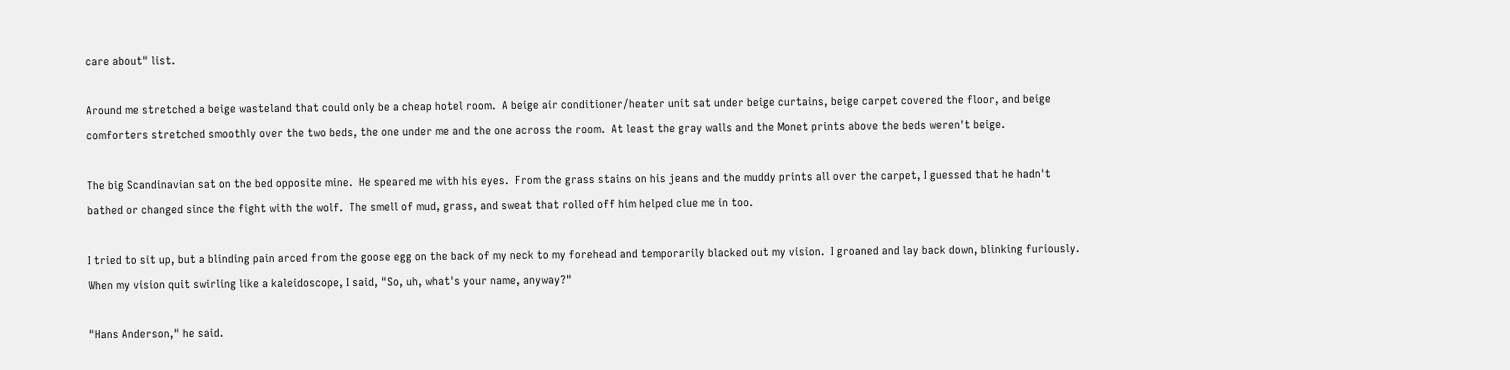care about" list.

Around me stretched a beige wasteland that could only be a cheap hotel room.  A beige air conditioner/heater unit sat under beige curtains, beige carpet covered the floor, and beige comforters stretched smoothly over the two beds, the one under me and the one across the room.  At least the gray walls and the Monet prints above the beds weren't beige.

The big Scandinavian sat on the bed opposite mine.  He speared me with his eyes.  From the grass stains on his jeans and the muddy prints all over the carpet, I guessed that he hadn't bathed or changed since the fight with the wolf.  The smell of mud, grass, and sweat that rolled off him helped clue me in too.

I tried to sit up, but a blinding pain arced from the goose egg on the back of my neck to my forehead and temporarily blacked out my vision.  I groaned and lay back down, blinking furiously.  When my vision quit swirling like a kaleidoscope, I said, "So, uh, what's your name, anyway?"

"Hans Anderson," he said.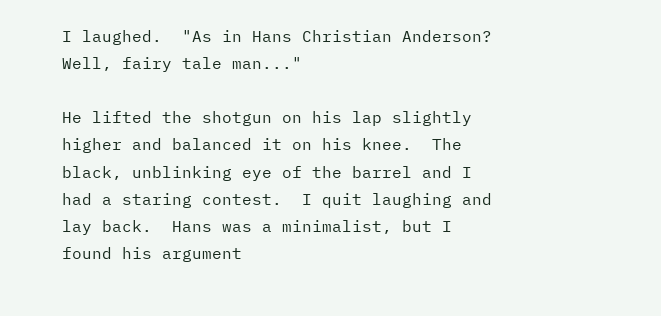I laughed.  "As in Hans Christian Anderson?  Well, fairy tale man..."

He lifted the shotgun on his lap slightly higher and balanced it on his knee.  The black, unblinking eye of the barrel and I had a staring contest.  I quit laughing and lay back.  Hans was a minimalist, but I found his argument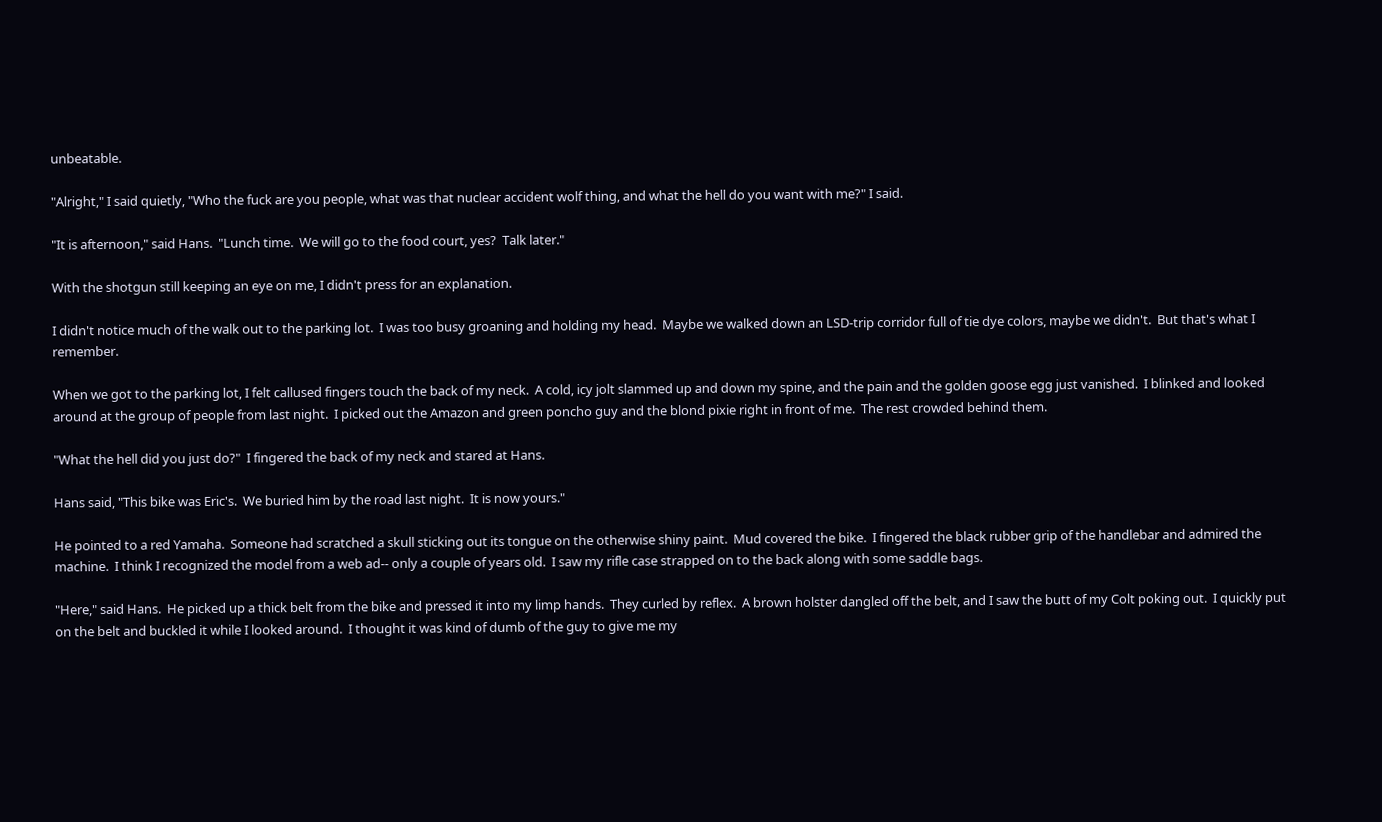unbeatable.

"Alright," I said quietly, "Who the fuck are you people, what was that nuclear accident wolf thing, and what the hell do you want with me?" I said.

"It is afternoon," said Hans.  "Lunch time.  We will go to the food court, yes?  Talk later."

With the shotgun still keeping an eye on me, I didn't press for an explanation.

I didn't notice much of the walk out to the parking lot.  I was too busy groaning and holding my head.  Maybe we walked down an LSD-trip corridor full of tie dye colors, maybe we didn't.  But that's what I remember.

When we got to the parking lot, I felt callused fingers touch the back of my neck.  A cold, icy jolt slammed up and down my spine, and the pain and the golden goose egg just vanished.  I blinked and looked around at the group of people from last night.  I picked out the Amazon and green poncho guy and the blond pixie right in front of me.  The rest crowded behind them.

"What the hell did you just do?"  I fingered the back of my neck and stared at Hans.

Hans said, "This bike was Eric's.  We buried him by the road last night.  It is now yours."

He pointed to a red Yamaha.  Someone had scratched a skull sticking out its tongue on the otherwise shiny paint.  Mud covered the bike.  I fingered the black rubber grip of the handlebar and admired the machine.  I think I recognized the model from a web ad-- only a couple of years old.  I saw my rifle case strapped on to the back along with some saddle bags.

"Here," said Hans.  He picked up a thick belt from the bike and pressed it into my limp hands.  They curled by reflex.  A brown holster dangled off the belt, and I saw the butt of my Colt poking out.  I quickly put on the belt and buckled it while I looked around.  I thought it was kind of dumb of the guy to give me my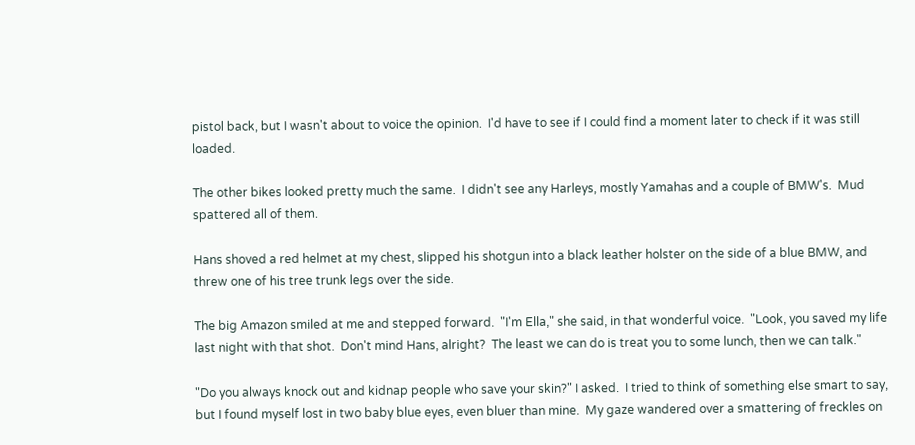pistol back, but I wasn't about to voice the opinion.  I'd have to see if I could find a moment later to check if it was still loaded.

The other bikes looked pretty much the same.  I didn't see any Harleys, mostly Yamahas and a couple of BMW's.  Mud spattered all of them.

Hans shoved a red helmet at my chest, slipped his shotgun into a black leather holster on the side of a blue BMW, and threw one of his tree trunk legs over the side.

The big Amazon smiled at me and stepped forward.  "I'm Ella," she said, in that wonderful voice.  "Look, you saved my life last night with that shot.  Don't mind Hans, alright?  The least we can do is treat you to some lunch, then we can talk."

"Do you always knock out and kidnap people who save your skin?" I asked.  I tried to think of something else smart to say, but I found myself lost in two baby blue eyes, even bluer than mine.  My gaze wandered over a smattering of freckles on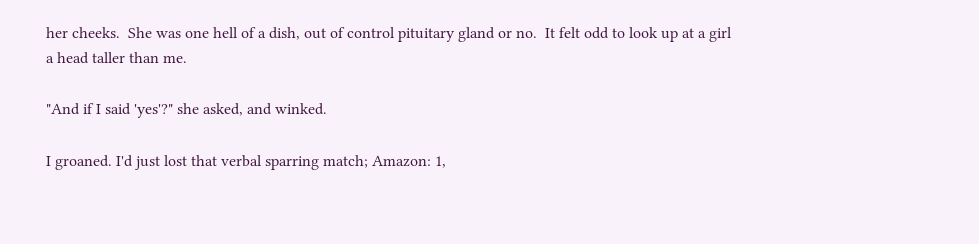her cheeks.  She was one hell of a dish, out of control pituitary gland or no.  It felt odd to look up at a girl a head taller than me.

"And if I said 'yes'?" she asked, and winked.

I groaned. I'd just lost that verbal sparring match; Amazon: 1,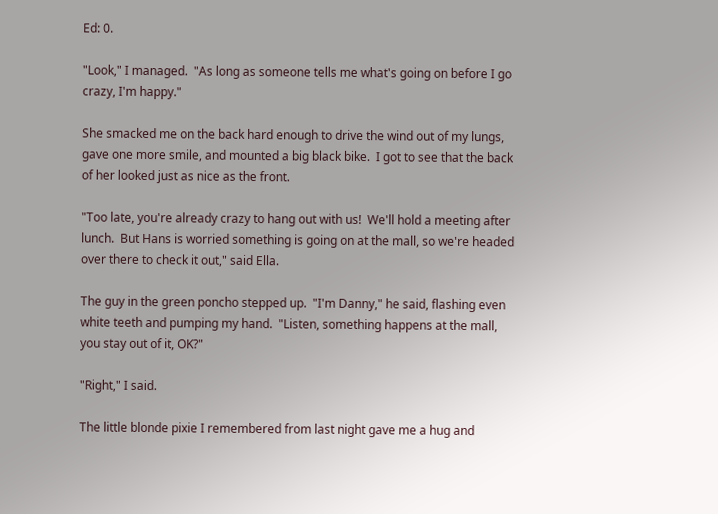Ed: 0.

"Look," I managed.  "As long as someone tells me what's going on before I go crazy, I'm happy."

She smacked me on the back hard enough to drive the wind out of my lungs, gave one more smile, and mounted a big black bike.  I got to see that the back of her looked just as nice as the front.

"Too late, you're already crazy to hang out with us!  We'll hold a meeting after lunch.  But Hans is worried something is going on at the mall, so we're headed over there to check it out," said Ella.

The guy in the green poncho stepped up.  "I'm Danny," he said, flashing even white teeth and pumping my hand.  "Listen, something happens at the mall, you stay out of it, OK?"

"Right," I said.

The little blonde pixie I remembered from last night gave me a hug and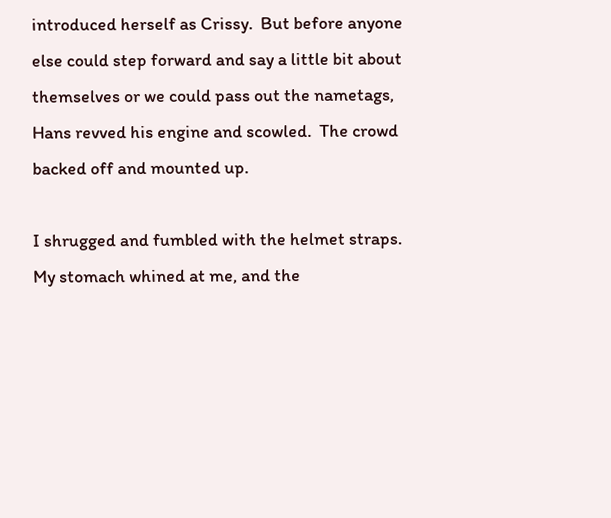introduced herself as Crissy.  But before anyone else could step forward and say a little bit about themselves or we could pass out the nametags, Hans revved his engine and scowled.  The crowd backed off and mounted up.

I shrugged and fumbled with the helmet straps.  My stomach whined at me, and the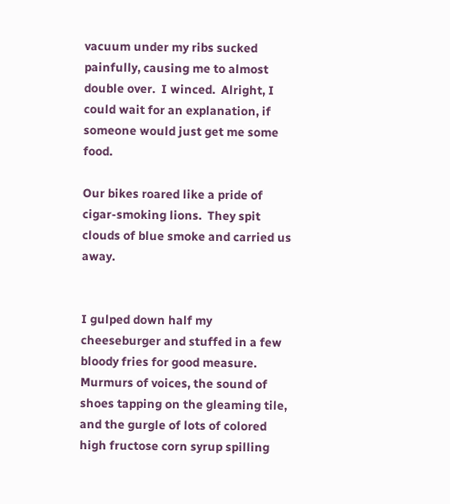vacuum under my ribs sucked painfully, causing me to almost double over.  I winced.  Alright, I could wait for an explanation, if someone would just get me some food.

Our bikes roared like a pride of cigar-smoking lions.  They spit clouds of blue smoke and carried us away.


I gulped down half my cheeseburger and stuffed in a few bloody fries for good measure.  Murmurs of voices, the sound of shoes tapping on the gleaming tile, and the gurgle of lots of colored high fructose corn syrup spilling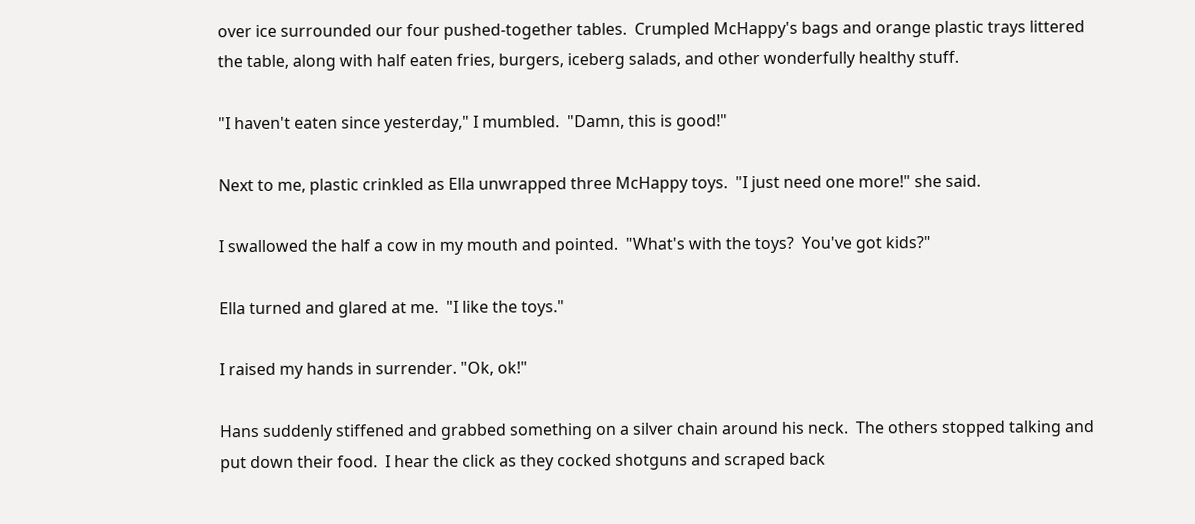over ice surrounded our four pushed-together tables.  Crumpled McHappy's bags and orange plastic trays littered the table, along with half eaten fries, burgers, iceberg salads, and other wonderfully healthy stuff.

"I haven't eaten since yesterday," I mumbled.  "Damn, this is good!"

Next to me, plastic crinkled as Ella unwrapped three McHappy toys.  "I just need one more!" she said.

I swallowed the half a cow in my mouth and pointed.  "What's with the toys?  You've got kids?"

Ella turned and glared at me.  "I like the toys."

I raised my hands in surrender. "Ok, ok!"

Hans suddenly stiffened and grabbed something on a silver chain around his neck.  The others stopped talking and put down their food.  I hear the click as they cocked shotguns and scraped back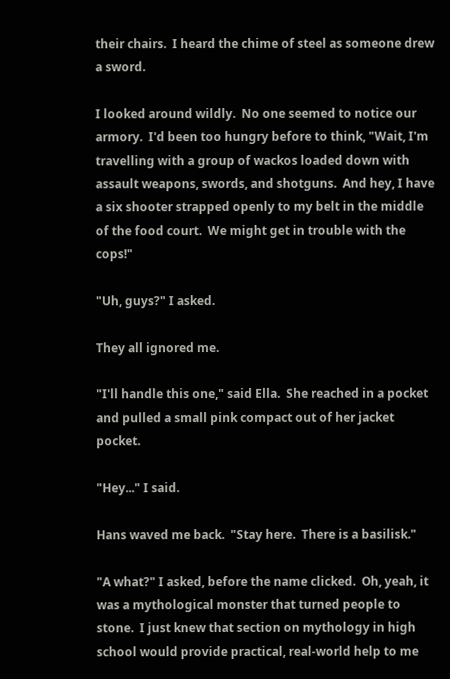their chairs.  I heard the chime of steel as someone drew a sword.

I looked around wildly.  No one seemed to notice our armory.  I'd been too hungry before to think, "Wait, I'm travelling with a group of wackos loaded down with assault weapons, swords, and shotguns.  And hey, I have a six shooter strapped openly to my belt in the middle of the food court.  We might get in trouble with the cops!"

"Uh, guys?" I asked.

They all ignored me.

"I'll handle this one," said Ella.  She reached in a pocket and pulled a small pink compact out of her jacket pocket.

"Hey..." I said.

Hans waved me back.  "Stay here.  There is a basilisk."

"A what?" I asked, before the name clicked.  Oh, yeah, it was a mythological monster that turned people to stone.  I just knew that section on mythology in high school would provide practical, real-world help to me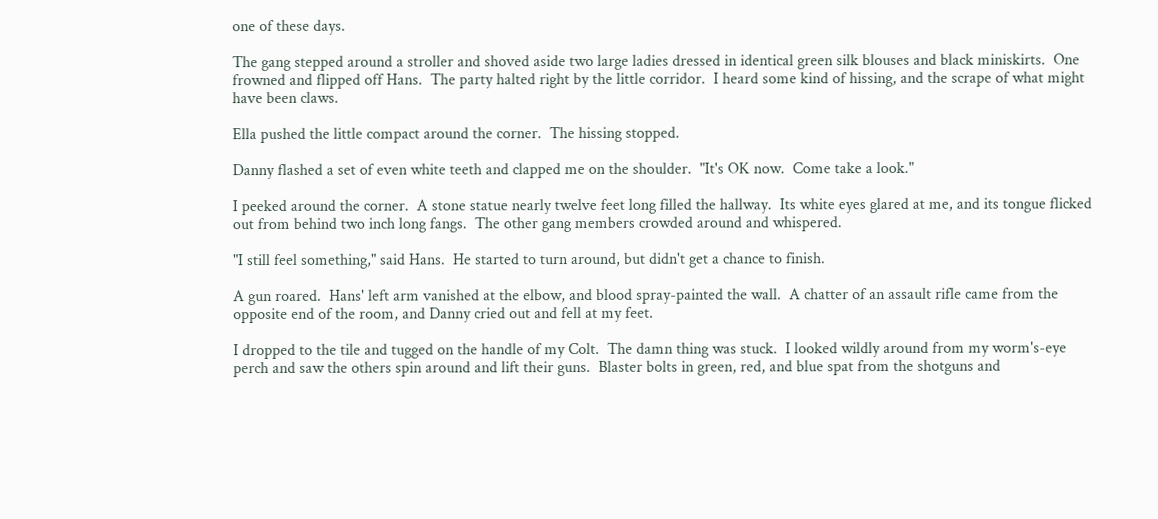one of these days.

The gang stepped around a stroller and shoved aside two large ladies dressed in identical green silk blouses and black miniskirts.  One frowned and flipped off Hans.  The party halted right by the little corridor.  I heard some kind of hissing, and the scrape of what might have been claws.

Ella pushed the little compact around the corner.  The hissing stopped.

Danny flashed a set of even white teeth and clapped me on the shoulder.  "It's OK now.  Come take a look."

I peeked around the corner.  A stone statue nearly twelve feet long filled the hallway.  Its white eyes glared at me, and its tongue flicked out from behind two inch long fangs.  The other gang members crowded around and whispered.

"I still feel something," said Hans.  He started to turn around, but didn't get a chance to finish.

A gun roared.  Hans' left arm vanished at the elbow, and blood spray-painted the wall.  A chatter of an assault rifle came from the opposite end of the room, and Danny cried out and fell at my feet.

I dropped to the tile and tugged on the handle of my Colt.  The damn thing was stuck.  I looked wildly around from my worm's-eye perch and saw the others spin around and lift their guns.  Blaster bolts in green, red, and blue spat from the shotguns and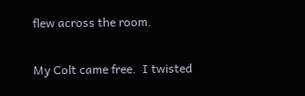flew across the room.

My Colt came free.  I twisted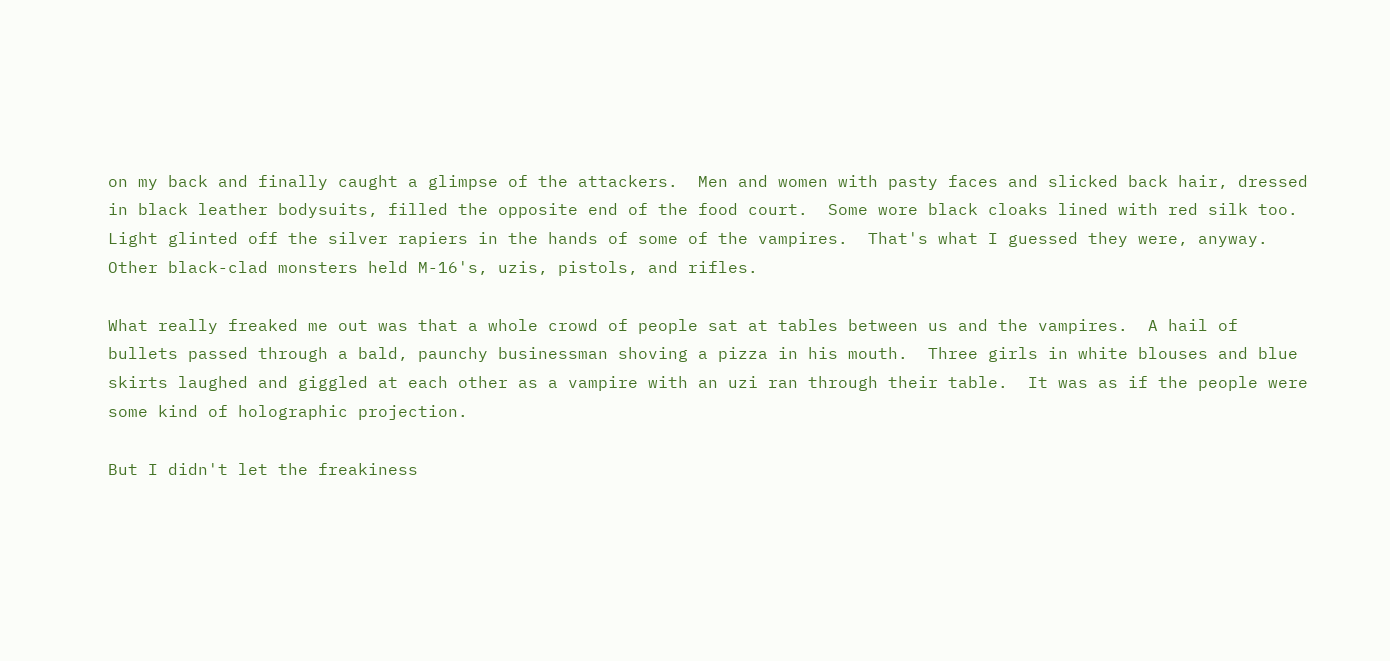on my back and finally caught a glimpse of the attackers.  Men and women with pasty faces and slicked back hair, dressed in black leather bodysuits, filled the opposite end of the food court.  Some wore black cloaks lined with red silk too.  Light glinted off the silver rapiers in the hands of some of the vampires.  That's what I guessed they were, anyway.  Other black-clad monsters held M-16's, uzis, pistols, and rifles.

What really freaked me out was that a whole crowd of people sat at tables between us and the vampires.  A hail of bullets passed through a bald, paunchy businessman shoving a pizza in his mouth.  Three girls in white blouses and blue skirts laughed and giggled at each other as a vampire with an uzi ran through their table.  It was as if the people were some kind of holographic projection.

But I didn't let the freakiness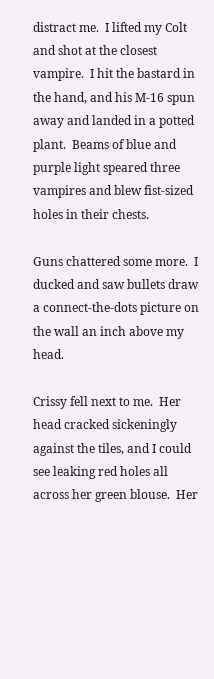distract me.  I lifted my Colt and shot at the closest vampire.  I hit the bastard in the hand, and his M-16 spun away and landed in a potted plant.  Beams of blue and purple light speared three vampires and blew fist-sized holes in their chests.

Guns chattered some more.  I ducked and saw bullets draw a connect-the-dots picture on the wall an inch above my head.

Crissy fell next to me.  Her head cracked sickeningly against the tiles, and I could see leaking red holes all across her green blouse.  Her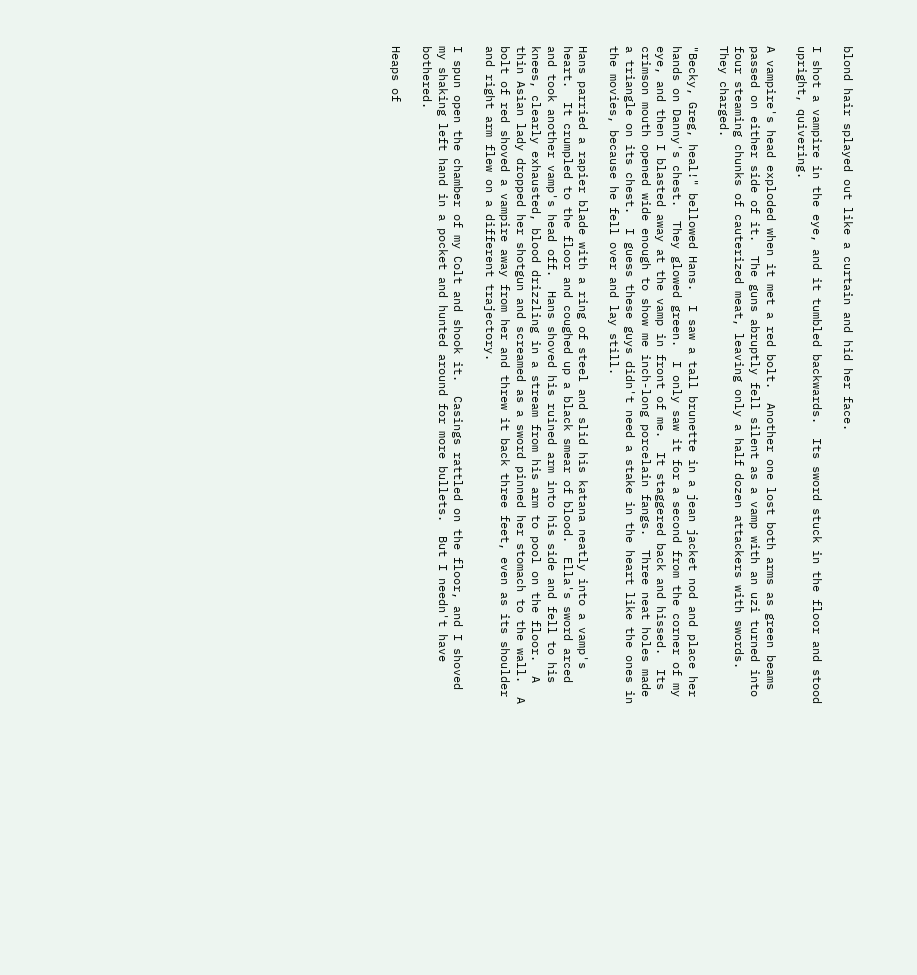blond hair splayed out like a curtain and hid her face.

I shot a vampire in the eye, and it tumbled backwards.  Its sword stuck in the floor and stood upright, quivering.

A vampire's head exploded when it met a red bolt.  Another one lost both arms as green beams passed on either side of it.  The guns abruptly fell silent as a vamp with an uzi turned into four steaming chunks of cauterized meat, leaving only a half dozen attackers with swords.  They charged.

"Becky, Greg, heal!" bellowed Hans.  I saw a tall brunette in a jean jacket nod and place her hands on Danny's chest.  They glowed green.  I only saw it for a second from the corner of my eye, and then I blasted away at the vamp in front of me.  It staggered back and hissed.  Its crimson mouth opened wide enough to show me inch-long porcelain fangs.  Three neat holes made a triangle on its chest.  I guess these guys didn't need a stake in the heart like the ones in the movies, because he fell over and lay still.

Hans parried a rapier blade with a ring of steel and slid his katana neatly into a vamp's heart.  It crumpled to the floor and coughed up a black smear of blood.  Ella's sword arced and took another vamp's head off.  Hans shoved his ruined arm into his side and fell to his knees, clearly exhausted, blood drizzling in a stream from his arm to pool on the floor.  A thin Asian lady dropped her shotgun and screamed as a sword pinned her stomach to the wall.  A bolt of red shoved a vampire away from her and threw it back three feet, even as its shoulder and right arm flew on a different trajectory.

I spun open the chamber of my Colt and shook it.  Casings rattled on the floor, and I shoved my shaking left hand in a pocket and hunted around for more bullets.  But I needn't have bothered.

Heaps of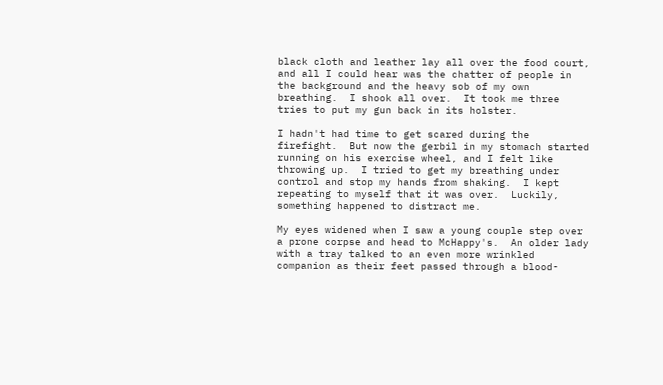black cloth and leather lay all over the food court, and all I could hear was the chatter of people in the background and the heavy sob of my own breathing.  I shook all over.  It took me three tries to put my gun back in its holster.

I hadn't had time to get scared during the firefight.  But now the gerbil in my stomach started running on his exercise wheel, and I felt like throwing up.  I tried to get my breathing under control and stop my hands from shaking.  I kept repeating to myself that it was over.  Luckily, something happened to distract me.

My eyes widened when I saw a young couple step over a prone corpse and head to McHappy's.  An older lady with a tray talked to an even more wrinkled companion as their feet passed through a blood-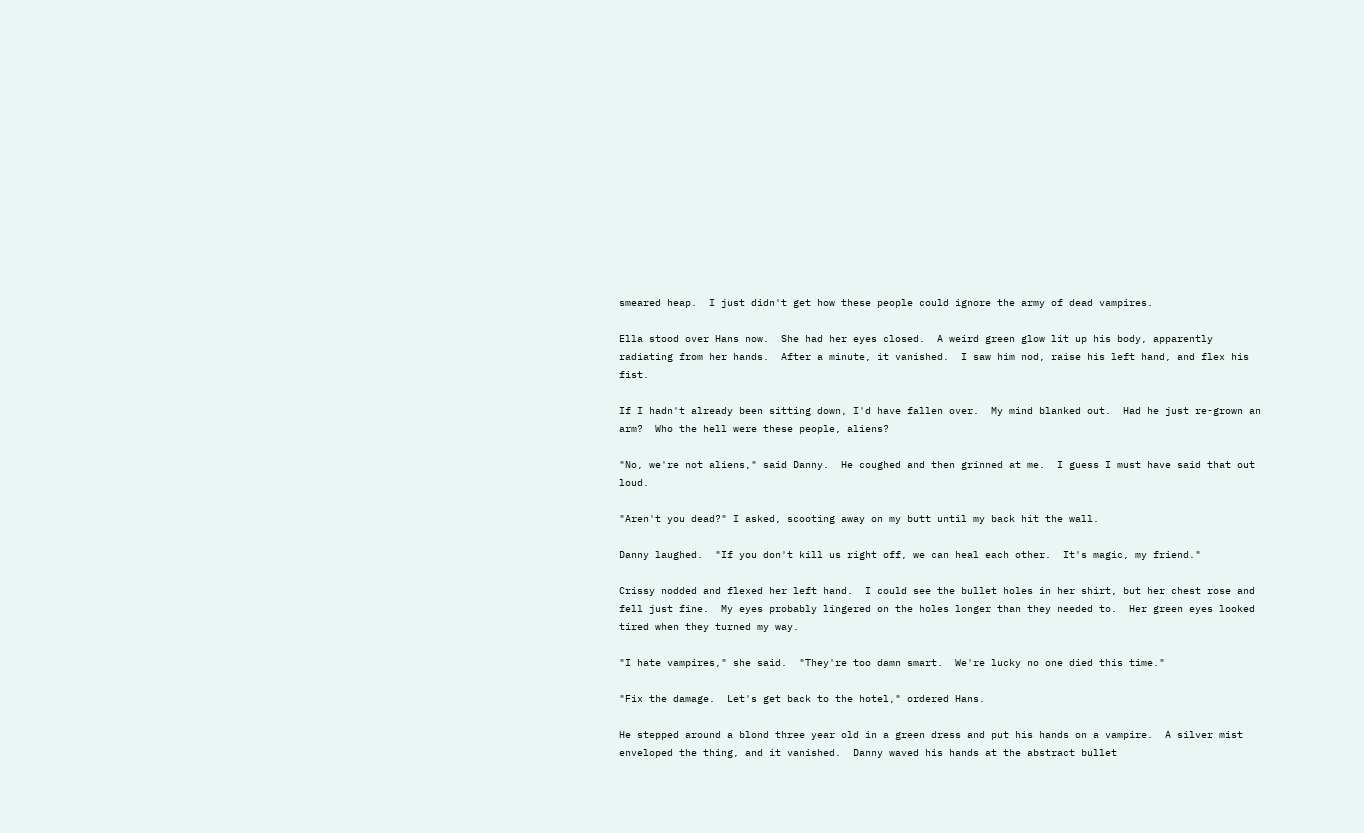smeared heap.  I just didn't get how these people could ignore the army of dead vampires.

Ella stood over Hans now.  She had her eyes closed.  A weird green glow lit up his body, apparently radiating from her hands.  After a minute, it vanished.  I saw him nod, raise his left hand, and flex his fist.

If I hadn't already been sitting down, I'd have fallen over.  My mind blanked out.  Had he just re-grown an arm?  Who the hell were these people, aliens?

"No, we're not aliens," said Danny.  He coughed and then grinned at me.  I guess I must have said that out loud.

"Aren't you dead?" I asked, scooting away on my butt until my back hit the wall.

Danny laughed.  "If you don't kill us right off, we can heal each other.  It's magic, my friend."

Crissy nodded and flexed her left hand.  I could see the bullet holes in her shirt, but her chest rose and fell just fine.  My eyes probably lingered on the holes longer than they needed to.  Her green eyes looked tired when they turned my way.

"I hate vampires," she said.  "They're too damn smart.  We're lucky no one died this time."

"Fix the damage.  Let's get back to the hotel," ordered Hans.

He stepped around a blond three year old in a green dress and put his hands on a vampire.  A silver mist enveloped the thing, and it vanished.  Danny waved his hands at the abstract bullet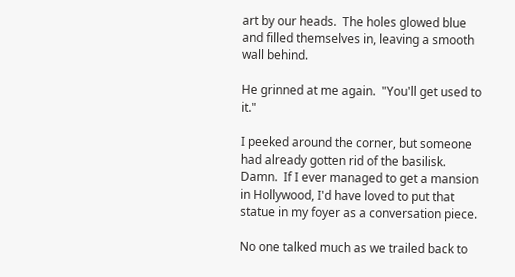art by our heads.  The holes glowed blue and filled themselves in, leaving a smooth wall behind.

He grinned at me again.  "You'll get used to it."

I peeked around the corner, but someone had already gotten rid of the basilisk.  Damn.  If I ever managed to get a mansion in Hollywood, I'd have loved to put that statue in my foyer as a conversation piece.

No one talked much as we trailed back to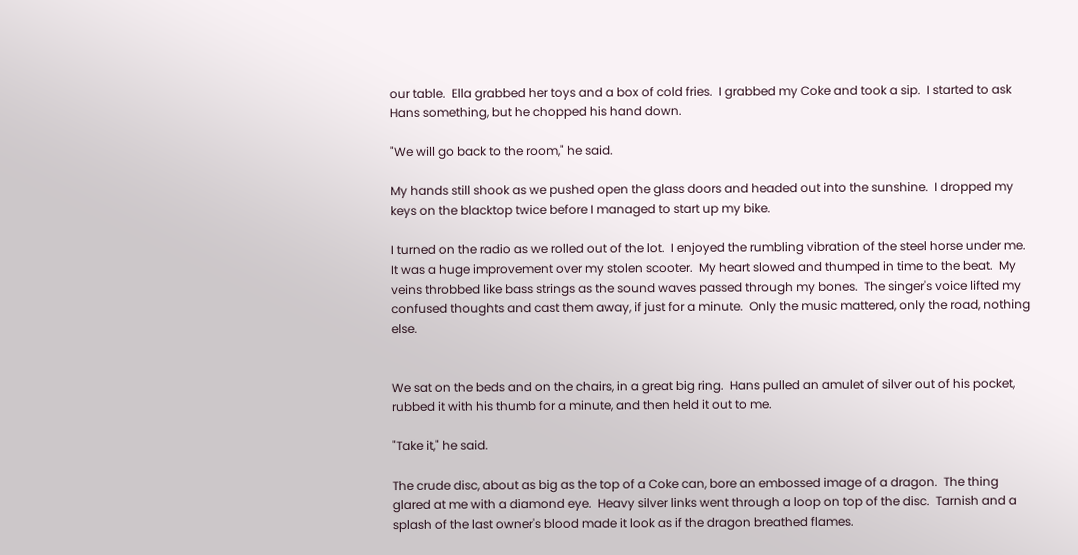our table.  Ella grabbed her toys and a box of cold fries.  I grabbed my Coke and took a sip.  I started to ask Hans something, but he chopped his hand down.

"We will go back to the room," he said.

My hands still shook as we pushed open the glass doors and headed out into the sunshine.  I dropped my keys on the blacktop twice before I managed to start up my bike.

I turned on the radio as we rolled out of the lot.  I enjoyed the rumbling vibration of the steel horse under me.  It was a huge improvement over my stolen scooter.  My heart slowed and thumped in time to the beat.  My veins throbbed like bass strings as the sound waves passed through my bones.  The singer's voice lifted my confused thoughts and cast them away, if just for a minute.  Only the music mattered, only the road, nothing else.


We sat on the beds and on the chairs, in a great big ring.  Hans pulled an amulet of silver out of his pocket, rubbed it with his thumb for a minute, and then held it out to me.

"Take it," he said.

The crude disc, about as big as the top of a Coke can, bore an embossed image of a dragon.  The thing glared at me with a diamond eye.  Heavy silver links went through a loop on top of the disc.  Tarnish and a splash of the last owner's blood made it look as if the dragon breathed flames.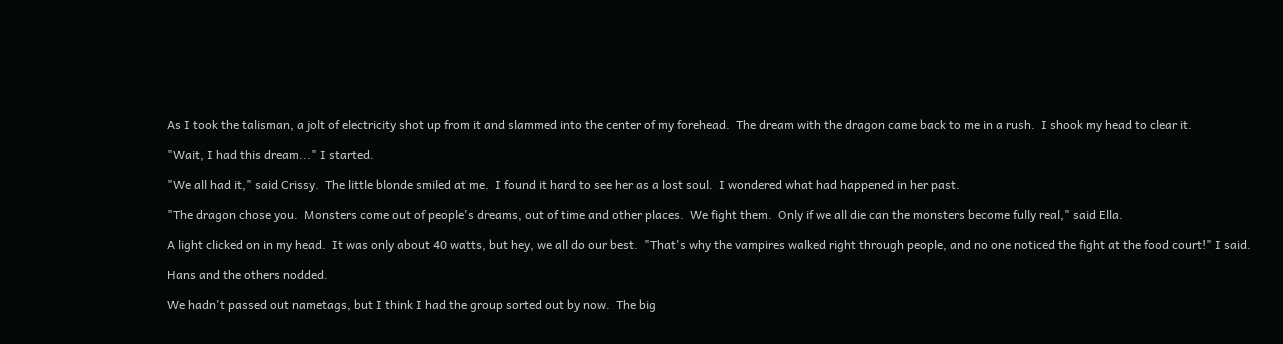As I took the talisman, a jolt of electricity shot up from it and slammed into the center of my forehead.  The dream with the dragon came back to me in a rush.  I shook my head to clear it.

"Wait, I had this dream..." I started.

"We all had it," said Crissy.  The little blonde smiled at me.  I found it hard to see her as a lost soul.  I wondered what had happened in her past.

"The dragon chose you.  Monsters come out of people's dreams, out of time and other places.  We fight them.  Only if we all die can the monsters become fully real," said Ella.

A light clicked on in my head.  It was only about 40 watts, but hey, we all do our best.  "That's why the vampires walked right through people, and no one noticed the fight at the food court!" I said.

Hans and the others nodded.

We hadn't passed out nametags, but I think I had the group sorted out by now.  The big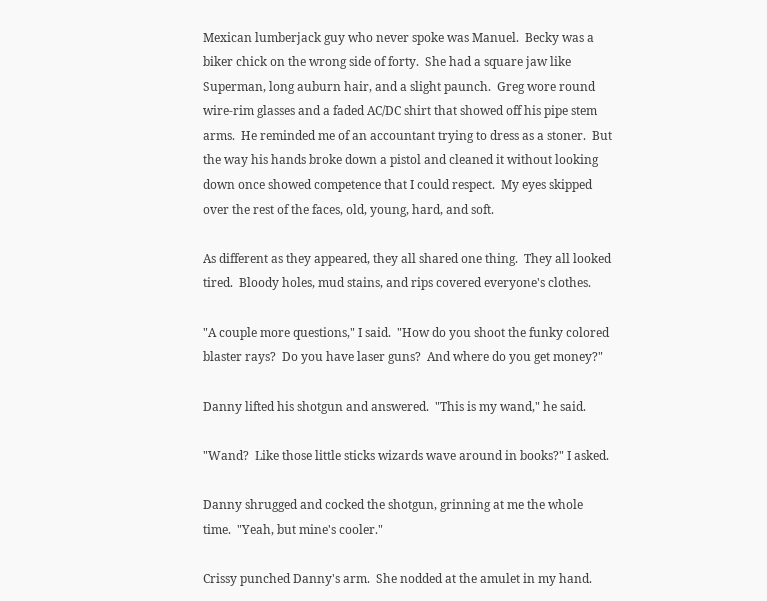Mexican lumberjack guy who never spoke was Manuel.  Becky was a biker chick on the wrong side of forty.  She had a square jaw like Superman, long auburn hair, and a slight paunch.  Greg wore round wire-rim glasses and a faded AC/DC shirt that showed off his pipe stem arms.  He reminded me of an accountant trying to dress as a stoner.  But the way his hands broke down a pistol and cleaned it without looking down once showed competence that I could respect.  My eyes skipped over the rest of the faces, old, young, hard, and soft.

As different as they appeared, they all shared one thing.  They all looked tired.  Bloody holes, mud stains, and rips covered everyone's clothes.

"A couple more questions," I said.  "How do you shoot the funky colored blaster rays?  Do you have laser guns?  And where do you get money?"

Danny lifted his shotgun and answered.  "This is my wand," he said.

"Wand?  Like those little sticks wizards wave around in books?" I asked.

Danny shrugged and cocked the shotgun, grinning at me the whole time.  "Yeah, but mine's cooler."

Crissy punched Danny's arm.  She nodded at the amulet in my hand.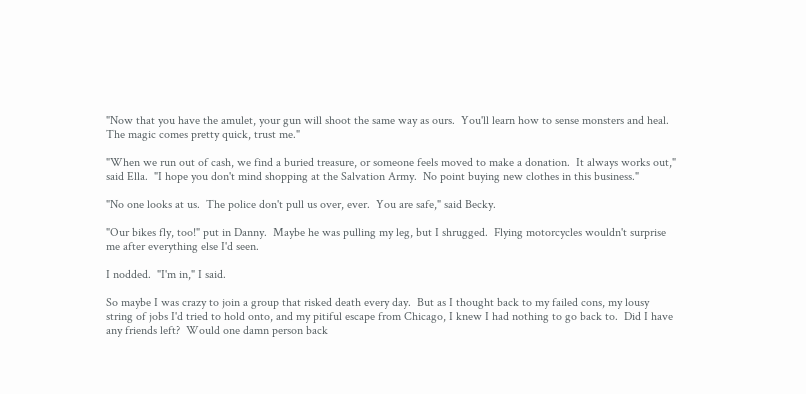"Now that you have the amulet, your gun will shoot the same way as ours.  You'll learn how to sense monsters and heal.  The magic comes pretty quick, trust me."

"When we run out of cash, we find a buried treasure, or someone feels moved to make a donation.  It always works out," said Ella.  "I hope you don't mind shopping at the Salvation Army.  No point buying new clothes in this business."

"No one looks at us.  The police don't pull us over, ever.  You are safe," said Becky.

"Our bikes fly, too!" put in Danny.  Maybe he was pulling my leg, but I shrugged.  Flying motorcycles wouldn't surprise me after everything else I'd seen.

I nodded.  "I'm in," I said.

So maybe I was crazy to join a group that risked death every day.  But as I thought back to my failed cons, my lousy string of jobs I'd tried to hold onto, and my pitiful escape from Chicago, I knew I had nothing to go back to.  Did I have any friends left?  Would one damn person back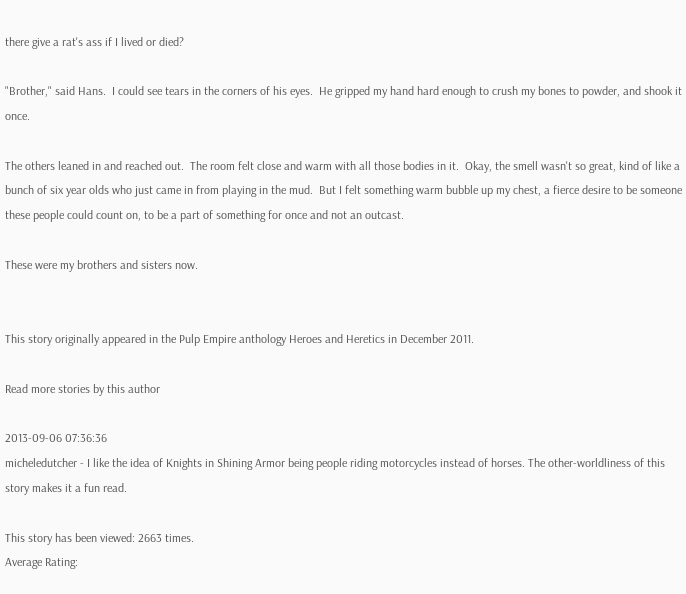there give a rat's ass if I lived or died?

"Brother," said Hans.  I could see tears in the corners of his eyes.  He gripped my hand hard enough to crush my bones to powder, and shook it once.

The others leaned in and reached out.  The room felt close and warm with all those bodies in it.  Okay, the smell wasn't so great, kind of like a bunch of six year olds who just came in from playing in the mud.  But I felt something warm bubble up my chest, a fierce desire to be someone these people could count on, to be a part of something for once and not an outcast.

These were my brothers and sisters now.


This story originally appeared in the Pulp Empire anthology Heroes and Heretics in December 2011.

Read more stories by this author

2013-09-06 07:36:36
micheledutcher - I like the idea of Knights in Shining Armor being people riding motorcycles instead of horses. The other-worldliness of this story makes it a fun read.

This story has been viewed: 2663 times.
Average Rating: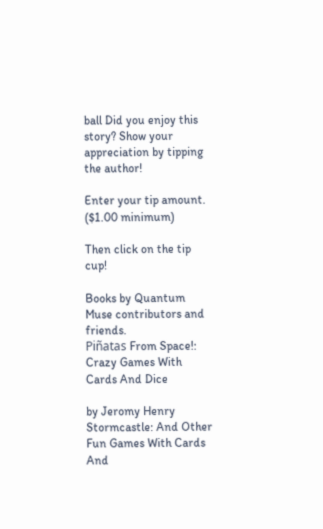ball Did you enjoy this story? Show your appreciation by tipping the author!

Enter your tip amount. ($1.00 minimum)

Then click on the tip cup!

Books by Quantum Muse contributors and friends.
Piñatas From Space!: Crazy Games With Cards And Dice

by Jeromy Henry
Stormcastle: And Other Fun Games With Cards And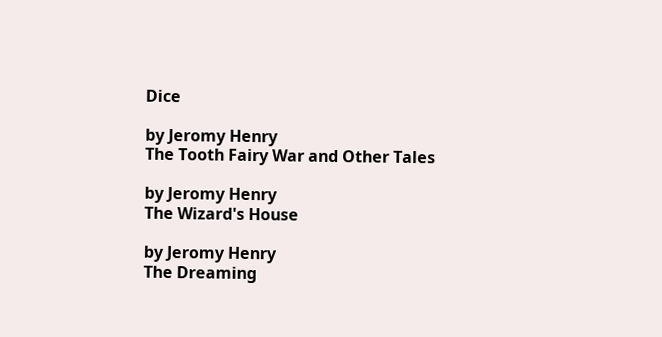Dice

by Jeromy Henry
The Tooth Fairy War and Other Tales

by Jeromy Henry
The Wizard's House

by Jeromy Henry
The Dreaming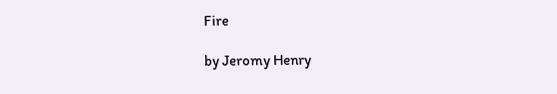Fire

by Jeromy Henry